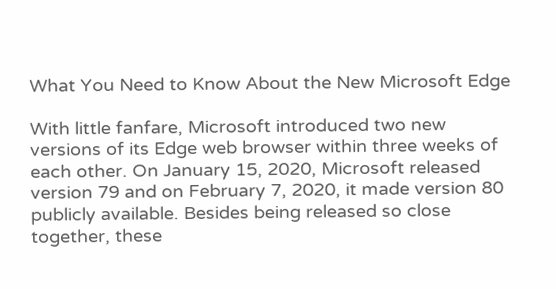What You Need to Know About the New Microsoft Edge

With little fanfare, Microsoft introduced two new versions of its Edge web browser within three weeks of each other. On January 15, 2020, Microsoft released version 79 and on February 7, 2020, it made version 80 publicly available. Besides being released so close together, these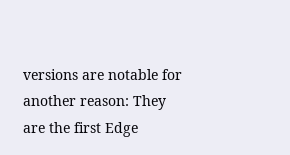versions are notable for another reason: They are the first Edge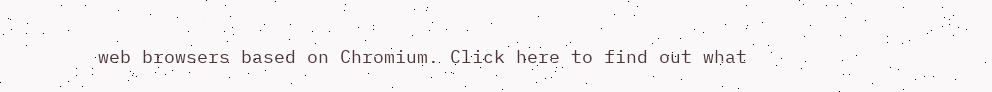web browsers based on Chromium. Click here to find out what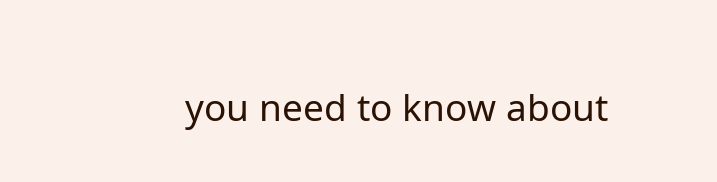you need to know about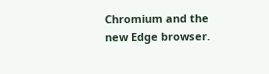Chromium and the new Edge browser.